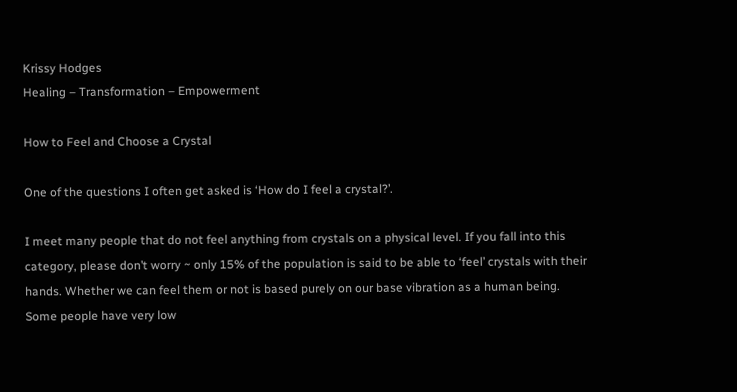Krissy Hodges
Healing – Transformation – Empowerment

How to Feel and Choose a Crystal

One of the questions I often get asked is ‘How do I feel a crystal?’.

I meet many people that do not feel anything from crystals on a physical level. If you fall into this category, please don’t worry ~ only 15% of the population is said to be able to ‘feel’ crystals with their hands. Whether we can feel them or not is based purely on our base vibration as a human being. Some people have very low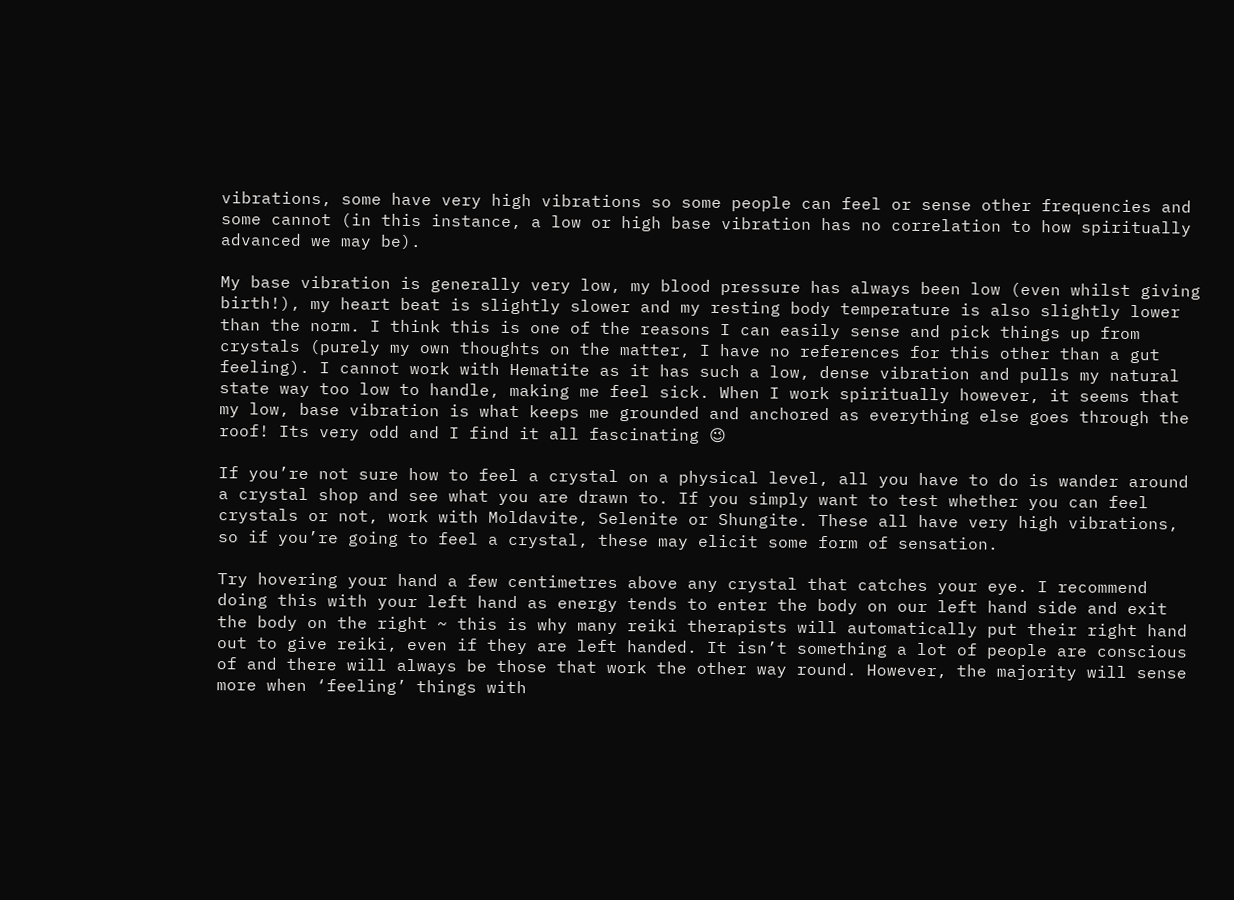vibrations, some have very high vibrations so some people can feel or sense other frequencies and some cannot (in this instance, a low or high base vibration has no correlation to how spiritually advanced we may be).

My base vibration is generally very low, my blood pressure has always been low (even whilst giving birth!), my heart beat is slightly slower and my resting body temperature is also slightly lower than the norm. I think this is one of the reasons I can easily sense and pick things up from crystals (purely my own thoughts on the matter, I have no references for this other than a gut feeling). I cannot work with Hematite as it has such a low, dense vibration and pulls my natural state way too low to handle, making me feel sick. When I work spiritually however, it seems that my low, base vibration is what keeps me grounded and anchored as everything else goes through the roof! Its very odd and I find it all fascinating 😉

If you’re not sure how to feel a crystal on a physical level, all you have to do is wander around a crystal shop and see what you are drawn to. If you simply want to test whether you can feel crystals or not, work with Moldavite, Selenite or Shungite. These all have very high vibrations, so if you’re going to feel a crystal, these may elicit some form of sensation.

Try hovering your hand a few centimetres above any crystal that catches your eye. I recommend doing this with your left hand as energy tends to enter the body on our left hand side and exit the body on the right ~ this is why many reiki therapists will automatically put their right hand out to give reiki, even if they are left handed. It isn’t something a lot of people are conscious of and there will always be those that work the other way round. However, the majority will sense more when ‘feeling’ things with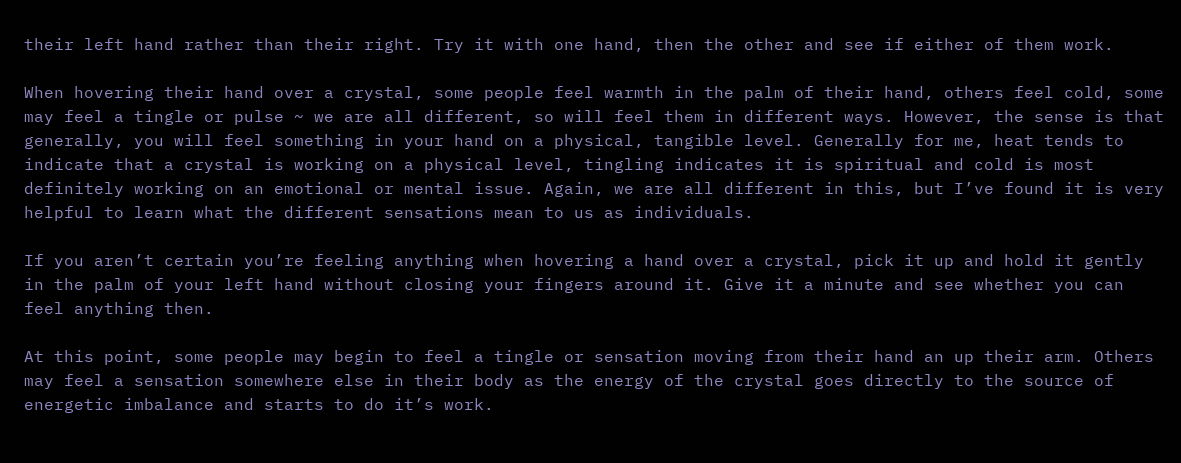their left hand rather than their right. Try it with one hand, then the other and see if either of them work.

When hovering their hand over a crystal, some people feel warmth in the palm of their hand, others feel cold, some may feel a tingle or pulse ~ we are all different, so will feel them in different ways. However, the sense is that generally, you will feel something in your hand on a physical, tangible level. Generally for me, heat tends to indicate that a crystal is working on a physical level, tingling indicates it is spiritual and cold is most definitely working on an emotional or mental issue. Again, we are all different in this, but I’ve found it is very helpful to learn what the different sensations mean to us as individuals.

If you aren’t certain you’re feeling anything when hovering a hand over a crystal, pick it up and hold it gently in the palm of your left hand without closing your fingers around it. Give it a minute and see whether you can feel anything then.

At this point, some people may begin to feel a tingle or sensation moving from their hand an up their arm. Others may feel a sensation somewhere else in their body as the energy of the crystal goes directly to the source of energetic imbalance and starts to do it’s work.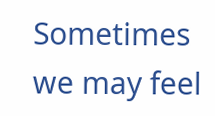Sometimes we may feel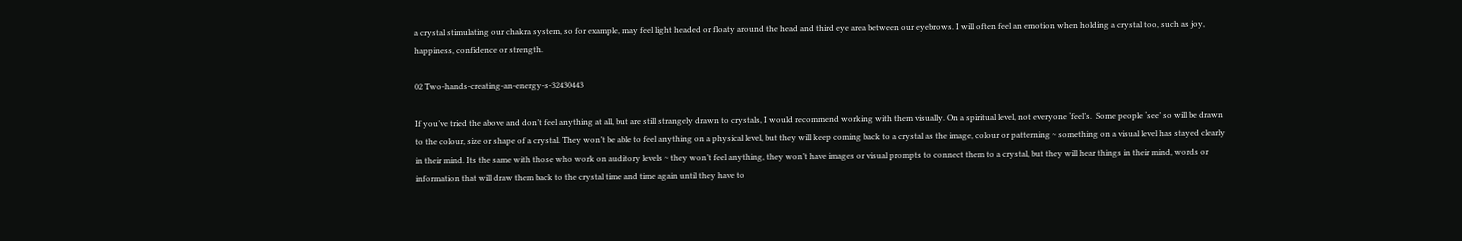a crystal stimulating our chakra system, so for example, may feel light headed or floaty around the head and third eye area between our eyebrows. I will often feel an emotion when holding a crystal too, such as joy, happiness, confidence or strength.

02 Two-hands-creating-an-energy-s-32430443

If you’ve tried the above and don’t feel anything at all, but are still strangely drawn to crystals, I would recommend working with them visually. On a spiritual level, not everyone ‘feel’s.  Some people ‘see’ so will be drawn to the colour, size or shape of a crystal. They won’t be able to feel anything on a physical level, but they will keep coming back to a crystal as the image, colour or patterning ~ something on a visual level has stayed clearly in their mind. Its the same with those who work on auditory levels ~ they won’t feel anything, they won’t have images or visual prompts to connect them to a crystal, but they will hear things in their mind, words or information that will draw them back to the crystal time and time again until they have to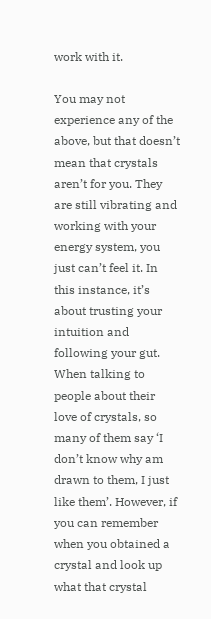work with it.

You may not experience any of the above, but that doesn’t mean that crystals aren’t for you. They are still vibrating and working with your energy system, you just can’t feel it. In this instance, it’s about trusting your intuition and following your gut. When talking to people about their love of crystals, so many of them say ‘I don’t know why am drawn to them, I just like them’. However, if you can remember when you obtained a crystal and look up what that crystal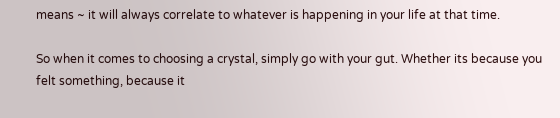means ~ it will always correlate to whatever is happening in your life at that time.

So when it comes to choosing a crystal, simply go with your gut. Whether its because you felt something, because it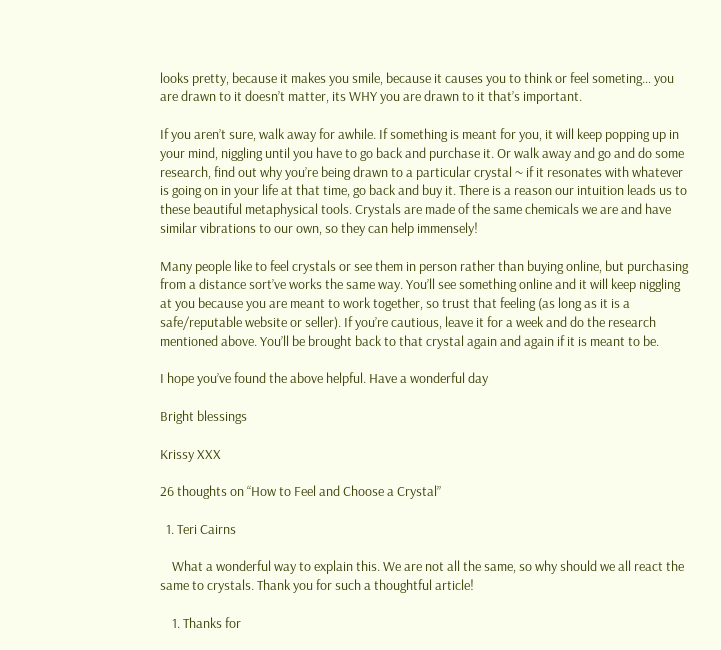looks pretty, because it makes you smile, because it causes you to think or feel someting… you are drawn to it doesn’t matter, its WHY you are drawn to it that’s important.

If you aren’t sure, walk away for awhile. If something is meant for you, it will keep popping up in your mind, niggling until you have to go back and purchase it. Or walk away and go and do some research, find out why you’re being drawn to a particular crystal ~ if it resonates with whatever is going on in your life at that time, go back and buy it. There is a reason our intuition leads us to these beautiful metaphysical tools. Crystals are made of the same chemicals we are and have similar vibrations to our own, so they can help immensely!

Many people like to feel crystals or see them in person rather than buying online, but purchasing from a distance sort’ve works the same way. You’ll see something online and it will keep niggling at you because you are meant to work together, so trust that feeling (as long as it is a safe/reputable website or seller). If you’re cautious, leave it for a week and do the research mentioned above. You’ll be brought back to that crystal again and again if it is meant to be.

I hope you’ve found the above helpful. Have a wonderful day

Bright blessings

Krissy XXX

26 thoughts on “How to Feel and Choose a Crystal”

  1. Teri Cairns

    What a wonderful way to explain this. We are not all the same, so why should we all react the same to crystals. Thank you for such a thoughtful article!

    1. Thanks for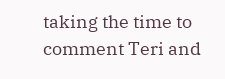taking the time to comment Teri and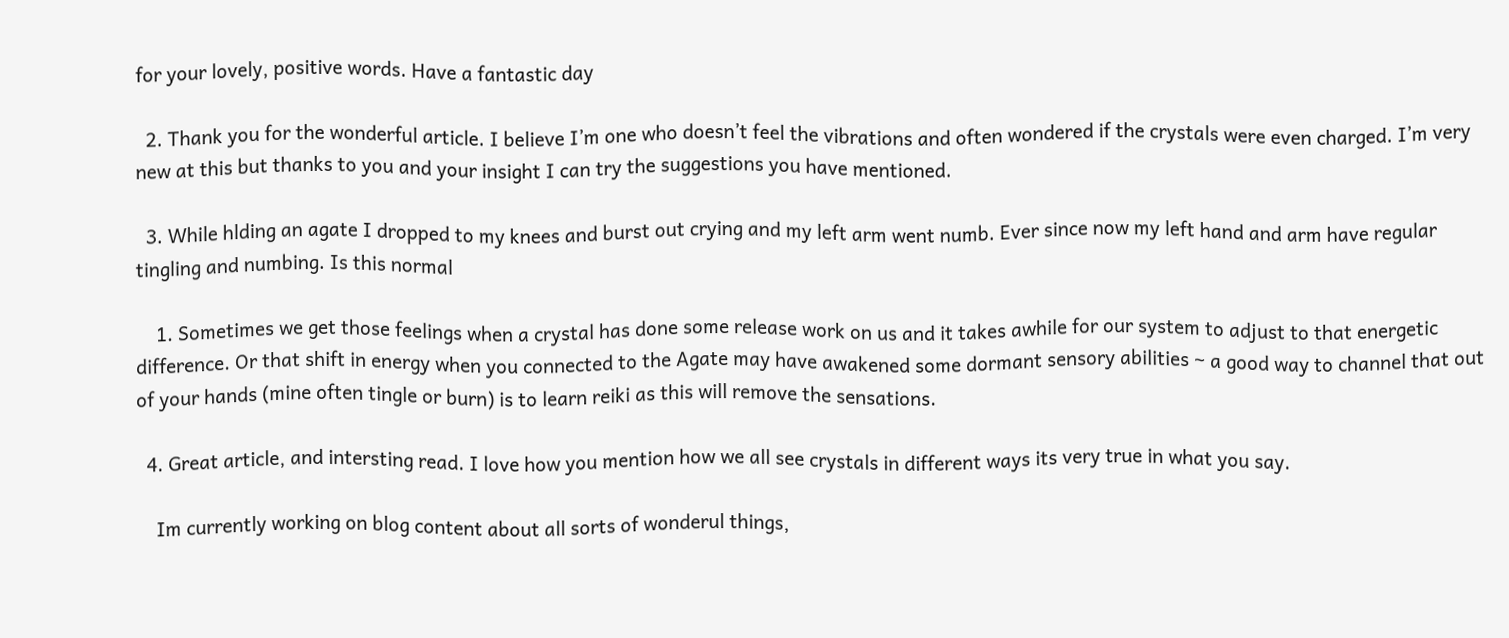for your lovely, positive words. Have a fantastic day

  2. Thank you for the wonderful article. I believe I’m one who doesn’t feel the vibrations and often wondered if the crystals were even charged. I’m very new at this but thanks to you and your insight I can try the suggestions you have mentioned.

  3. While hlding an agate I dropped to my knees and burst out crying and my left arm went numb. Ever since now my left hand and arm have regular tingling and numbing. Is this normal

    1. Sometimes we get those feelings when a crystal has done some release work on us and it takes awhile for our system to adjust to that energetic difference. Or that shift in energy when you connected to the Agate may have awakened some dormant sensory abilities ~ a good way to channel that out of your hands (mine often tingle or burn) is to learn reiki as this will remove the sensations.

  4. Great article, and intersting read. I love how you mention how we all see crystals in different ways its very true in what you say.

    Im currently working on blog content about all sorts of wonderul things,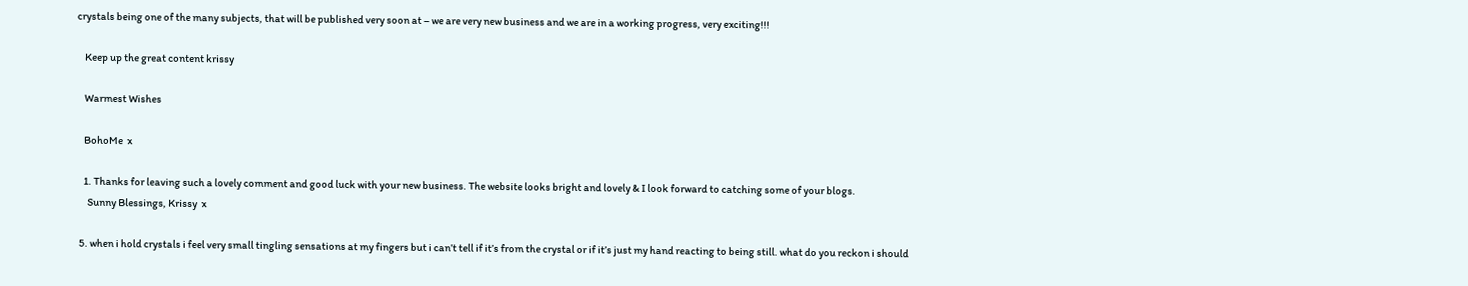crystals being one of the many subjects, that will be published very soon at – we are very new business and we are in a working progress, very exciting!!!

    Keep up the great content krissy

    Warmest Wishes

    BohoMe  x

    1. Thanks for leaving such a lovely comment and good luck with your new business. The website looks bright and lovely & I look forward to catching some of your blogs.
      Sunny Blessings, Krissy  x

  5. when i hold crystals i feel very small tingling sensations at my fingers but i can’t tell if it’s from the crystal or if it’s just my hand reacting to being still. what do you reckon i should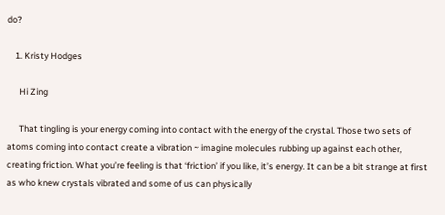do?

    1. Kristy Hodges

      Hi Zing

      That tingling is your energy coming into contact with the energy of the crystal. Those two sets of atoms coming into contact create a vibration ~ imagine molecules rubbing up against each other, creating friction. What you’re feeling is that ‘friction’ if you like, it’s energy. It can be a bit strange at first as who knew crystals vibrated and some of us can physically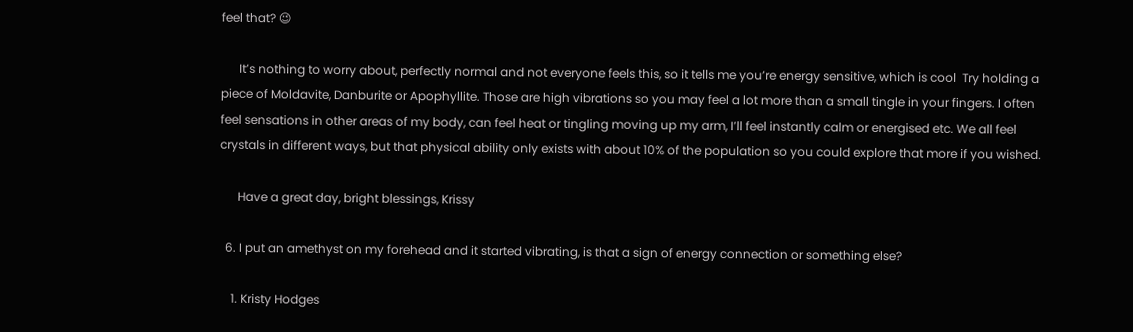feel that? 😉

      It’s nothing to worry about, perfectly normal and not everyone feels this, so it tells me you’re energy sensitive, which is cool  Try holding a piece of Moldavite, Danburite or Apophyllite. Those are high vibrations so you may feel a lot more than a small tingle in your fingers. I often feel sensations in other areas of my body, can feel heat or tingling moving up my arm, I’ll feel instantly calm or energised etc. We all feel crystals in different ways, but that physical ability only exists with about 10% of the population so you could explore that more if you wished.

      Have a great day, bright blessings, Krissy

  6. I put an amethyst on my forehead and it started vibrating, is that a sign of energy connection or something else?

    1. Kristy Hodges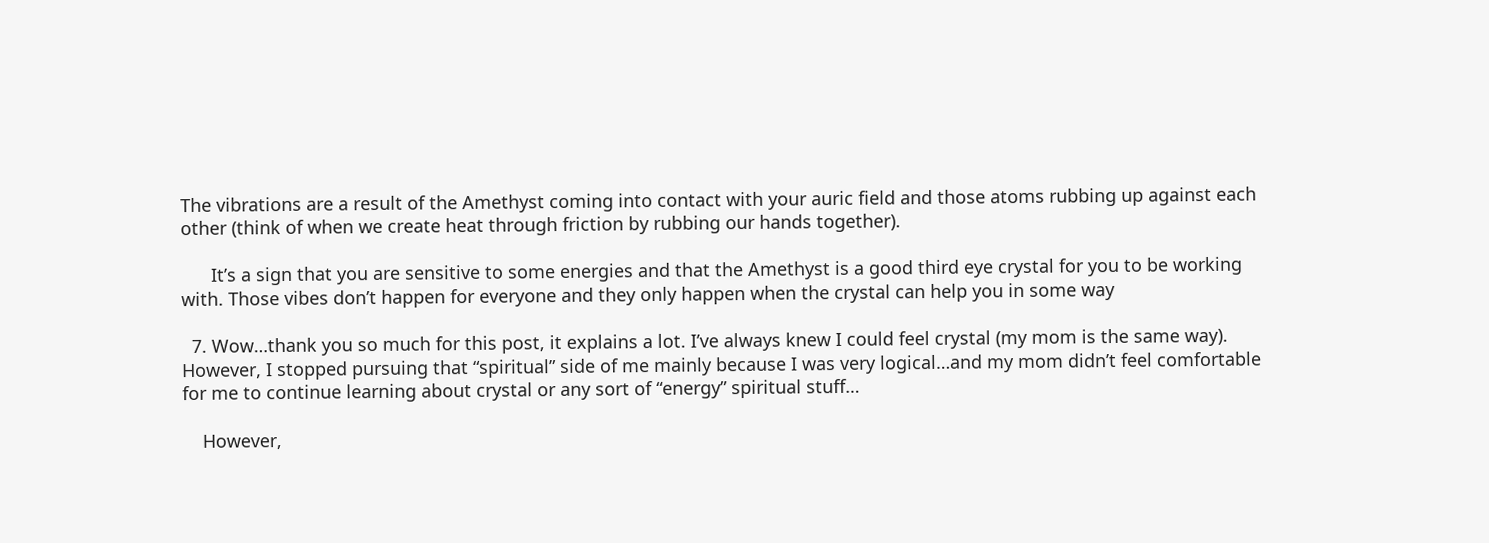The vibrations are a result of the Amethyst coming into contact with your auric field and those atoms rubbing up against each other (think of when we create heat through friction by rubbing our hands together).

      It’s a sign that you are sensitive to some energies and that the Amethyst is a good third eye crystal for you to be working with. Those vibes don’t happen for everyone and they only happen when the crystal can help you in some way

  7. Wow…thank you so much for this post, it explains a lot. I’ve always knew I could feel crystal (my mom is the same way). However, I stopped pursuing that “spiritual” side of me mainly because I was very logical…and my mom didn’t feel comfortable for me to continue learning about crystal or any sort of “energy” spiritual stuff…

    However,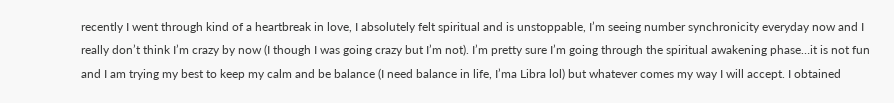recently I went through kind of a heartbreak in love, I absolutely felt spiritual and is unstoppable, I’m seeing number synchronicity everyday now and I really don’t think I’m crazy by now (I though I was going crazy but I’m not). I’m pretty sure I’m going through the spiritual awakening phase…it is not fun and I am trying my best to keep my calm and be balance (I need balance in life, I’ma Libra lol) but whatever comes my way I will accept. I obtained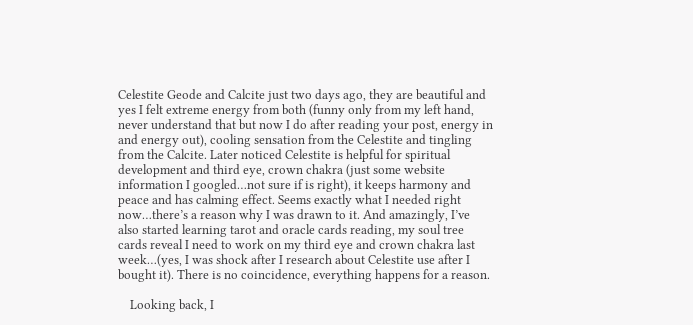Celestite Geode and Calcite just two days ago, they are beautiful and yes I felt extreme energy from both (funny only from my left hand, never understand that but now I do after reading your post, energy in and energy out), cooling sensation from the Celestite and tingling from the Calcite. Later noticed Celestite is helpful for spiritual development and third eye, crown chakra (just some website information I googled…not sure if is right), it keeps harmony and peace and has calming effect. Seems exactly what I needed right now…there’s a reason why I was drawn to it. And amazingly, I’ve also started learning tarot and oracle cards reading, my soul tree cards reveal I need to work on my third eye and crown chakra last week…(yes, I was shock after I research about Celestite use after I bought it). There is no coincidence, everything happens for a reason.

    Looking back, I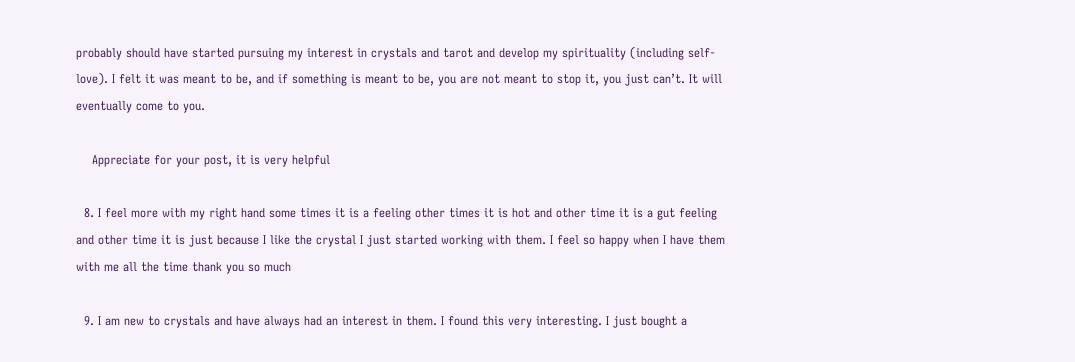probably should have started pursuing my interest in crystals and tarot and develop my spirituality (including self-love). I felt it was meant to be, and if something is meant to be, you are not meant to stop it, you just can’t. It will eventually come to you.

    Appreciate for your post, it is very helpful

  8. I feel more with my right hand some times it is a feeling other times it is hot and other time it is a gut feeling and other time it is just because I like the crystal I just started working with them. I feel so happy when I have them with me all the time thank you so much

  9. I am new to crystals and have always had an interest in them. I found this very interesting. I just bought a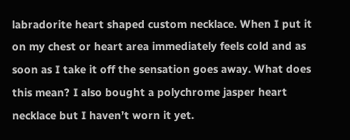labradorite heart shaped custom necklace. When I put it on my chest or heart area immediately feels cold and as soon as I take it off the sensation goes away. What does this mean? I also bought a polychrome jasper heart necklace but I haven’t worn it yet.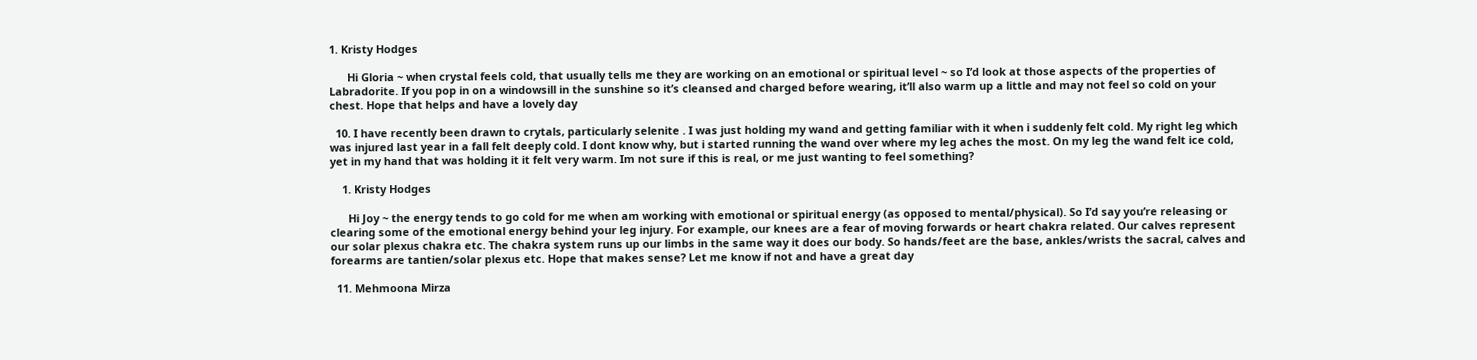1. Kristy Hodges

      Hi Gloria ~ when crystal feels cold, that usually tells me they are working on an emotional or spiritual level ~ so I’d look at those aspects of the properties of Labradorite. If you pop in on a windowsill in the sunshine so it’s cleansed and charged before wearing, it’ll also warm up a little and may not feel so cold on your chest. Hope that helps and have a lovely day

  10. I have recently been drawn to crytals, particularly selenite . I was just holding my wand and getting familiar with it when i suddenly felt cold. My right leg which was injured last year in a fall felt deeply cold. I dont know why, but i started running the wand over where my leg aches the most. On my leg the wand felt ice cold, yet in my hand that was holding it it felt very warm. Im not sure if this is real, or me just wanting to feel something?

    1. Kristy Hodges

      Hi Joy ~ the energy tends to go cold for me when am working with emotional or spiritual energy (as opposed to mental/physical). So I’d say you’re releasing or clearing some of the emotional energy behind your leg injury. For example, our knees are a fear of moving forwards or heart chakra related. Our calves represent our solar plexus chakra etc. The chakra system runs up our limbs in the same way it does our body. So hands/feet are the base, ankles/wrists the sacral, calves and forearms are tantien/solar plexus etc. Hope that makes sense? Let me know if not and have a great day

  11. Mehmoona Mirza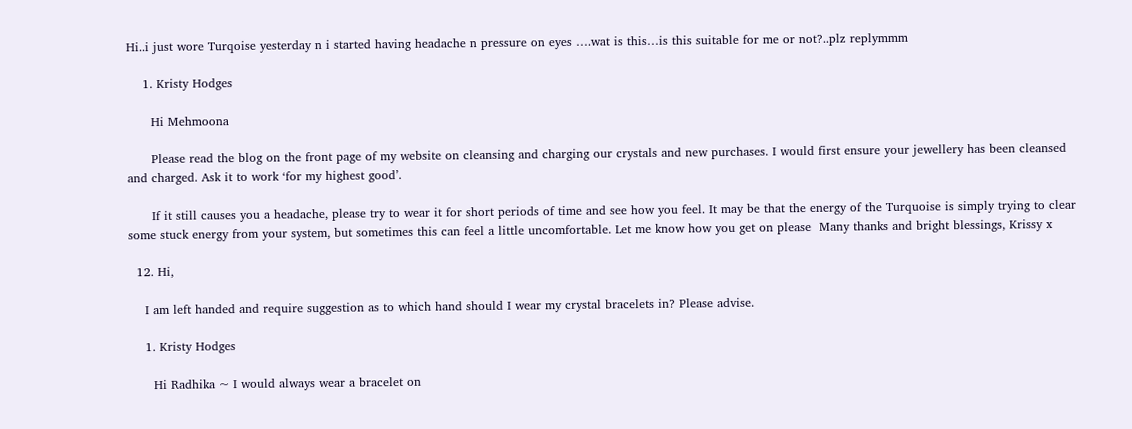Hi..i just wore Turqoise yesterday n i started having headache n pressure on eyes ….wat is this…is this suitable for me or not?..plz replymmm

    1. Kristy Hodges

      Hi Mehmoona

      Please read the blog on the front page of my website on cleansing and charging our crystals and new purchases. I would first ensure your jewellery has been cleansed and charged. Ask it to work ‘for my highest good’.

      If it still causes you a headache, please try to wear it for short periods of time and see how you feel. It may be that the energy of the Turquoise is simply trying to clear some stuck energy from your system, but sometimes this can feel a little uncomfortable. Let me know how you get on please  Many thanks and bright blessings, Krissy x

  12. Hi,

    I am left handed and require suggestion as to which hand should I wear my crystal bracelets in? Please advise.

    1. Kristy Hodges

      Hi Radhika ~ I would always wear a bracelet on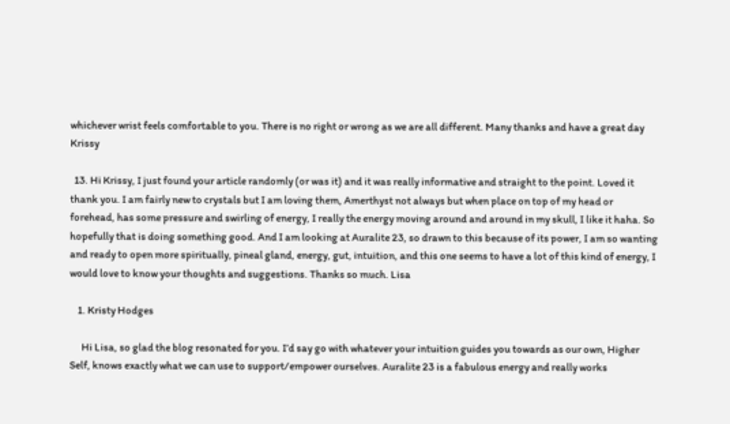whichever wrist feels comfortable to you. There is no right or wrong as we are all different. Many thanks and have a great day  Krissy

  13. Hi Krissy, I just found your article randomly (or was it) and it was really informative and straight to the point. Loved it thank you. I am fairly new to crystals but I am loving them, Amerthyst not always but when place on top of my head or forehead, has some pressure and swirling of energy, I really the energy moving around and around in my skull, I like it haha. So hopefully that is doing something good. And I am looking at Auralite 23, so drawn to this because of its power, I am so wanting and ready to open more spiritually, pineal gland, energy, gut, intuition, and this one seems to have a lot of this kind of energy, I would love to know your thoughts and suggestions. Thanks so much. Lisa

    1. Kristy Hodges

      Hi Lisa, so glad the blog resonated for you. I’d say go with whatever your intuition guides you towards as our own, Higher Self, knows exactly what we can use to support/empower ourselves. Auralite 23 is a fabulous energy and really works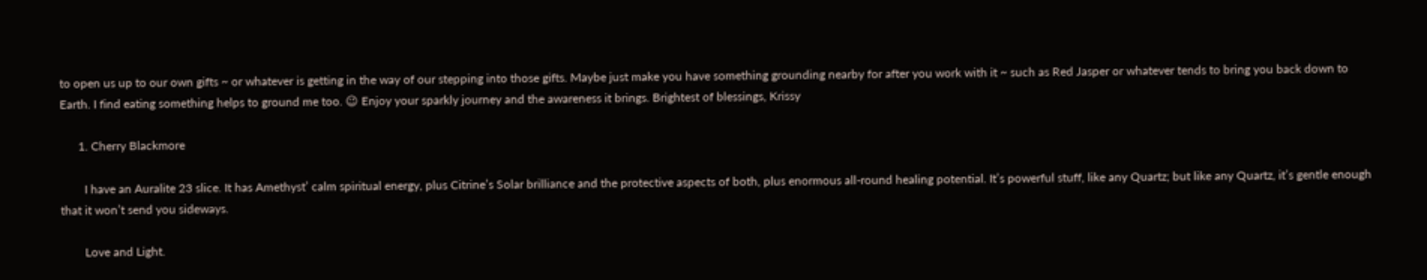to open us up to our own gifts ~ or whatever is getting in the way of our stepping into those gifts. Maybe just make you have something grounding nearby for after you work with it ~ such as Red Jasper or whatever tends to bring you back down to Earth. I find eating something helps to ground me too. 😉 Enjoy your sparkly journey and the awareness it brings. Brightest of blessings, Krissy

      1. Cherry Blackmore

        I have an Auralite 23 slice. It has Amethyst’ calm spiritual energy, plus Citrine’s Solar brilliance and the protective aspects of both, plus enormous all-round healing potential. It’s powerful stuff, like any Quartz; but like any Quartz, it’s gentle enough that it won’t send you sideways.

        Love and Light.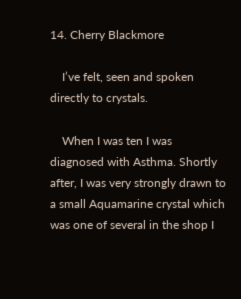14. Cherry Blackmore

    I’ve felt, seen and spoken directly to crystals.

    When I was ten I was diagnosed with Asthma. Shortly after, I was very strongly drawn to a small Aquamarine crystal which was one of several in the shop I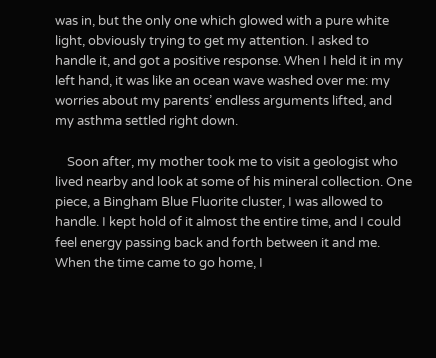was in, but the only one which glowed with a pure white light, obviously trying to get my attention. I asked to handle it, and got a positive response. When I held it in my left hand, it was like an ocean wave washed over me: my worries about my parents’ endless arguments lifted, and my asthma settled right down.

    Soon after, my mother took me to visit a geologist who lived nearby and look at some of his mineral collection. One piece, a Bingham Blue Fluorite cluster, I was allowed to handle. I kept hold of it almost the entire time, and I could feel energy passing back and forth between it and me. When the time came to go home, I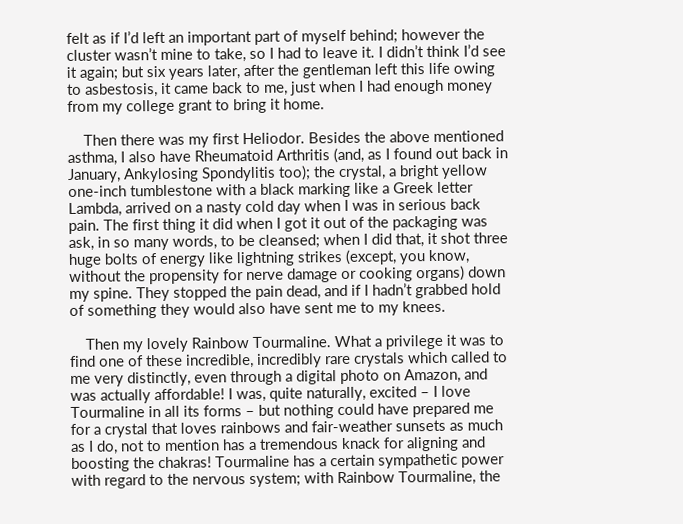felt as if I’d left an important part of myself behind; however the cluster wasn’t mine to take, so I had to leave it. I didn’t think I’d see it again; but six years later, after the gentleman left this life owing to asbestosis, it came back to me, just when I had enough money from my college grant to bring it home.

    Then there was my first Heliodor. Besides the above mentioned asthma, I also have Rheumatoid Arthritis (and, as I found out back in January, Ankylosing Spondylitis too); the crystal, a bright yellow one-inch tumblestone with a black marking like a Greek letter Lambda, arrived on a nasty cold day when I was in serious back pain. The first thing it did when I got it out of the packaging was ask, in so many words, to be cleansed; when I did that, it shot three huge bolts of energy like lightning strikes (except, you know, without the propensity for nerve damage or cooking organs) down my spine. They stopped the pain dead, and if I hadn’t grabbed hold of something they would also have sent me to my knees.

    Then my lovely Rainbow Tourmaline. What a privilege it was to find one of these incredible, incredibly rare crystals which called to me very distinctly, even through a digital photo on Amazon, and was actually affordable! I was, quite naturally, excited – I love Tourmaline in all its forms – but nothing could have prepared me for a crystal that loves rainbows and fair-weather sunsets as much as I do, not to mention has a tremendous knack for aligning and boosting the chakras! Tourmaline has a certain sympathetic power with regard to the nervous system; with Rainbow Tourmaline, the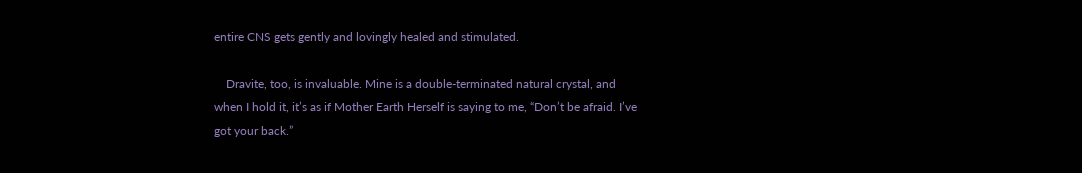entire CNS gets gently and lovingly healed and stimulated.

    Dravite, too, is invaluable. Mine is a double-terminated natural crystal, and when I hold it, it’s as if Mother Earth Herself is saying to me, “Don’t be afraid. I’ve got your back.”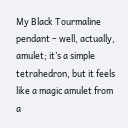My Black Tourmaline pendant – well, actually, amulet; it’s a simple tetrahedron, but it feels like a magic amulet from a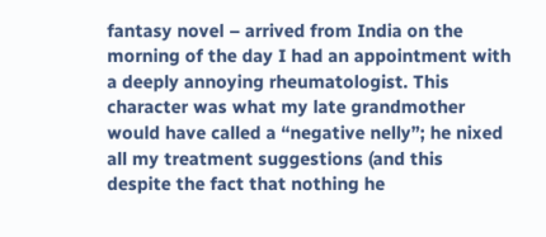fantasy novel – arrived from India on the morning of the day I had an appointment with a deeply annoying rheumatologist. This character was what my late grandmother would have called a “negative nelly”; he nixed all my treatment suggestions (and this despite the fact that nothing he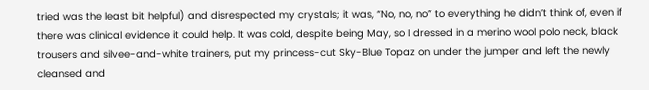tried was the least bit helpful) and disrespected my crystals; it was, “No, no, no” to everything he didn’t think of, even if there was clinical evidence it could help. It was cold, despite being May, so I dressed in a merino wool polo neck, black trousers and silvee-and-white trainers, put my princess-cut Sky-Blue Topaz on under the jumper and left the newly cleansed and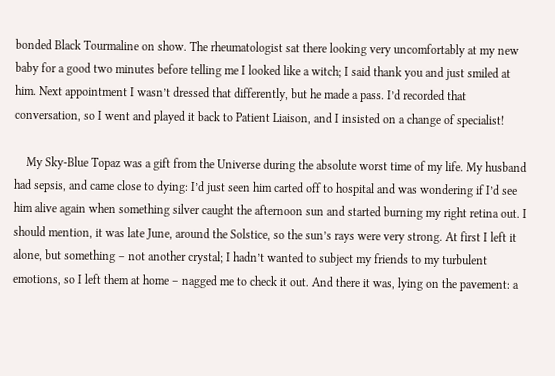bonded Black Tourmaline on show. The rheumatologist sat there looking very uncomfortably at my new baby for a good two minutes before telling me I looked like a witch; I said thank you and just smiled at him. Next appointment I wasn’t dressed that differently, but he made a pass. I’d recorded that conversation, so I went and played it back to Patient Liaison, and I insisted on a change of specialist!

    My Sky-Blue Topaz was a gift from the Universe during the absolute worst time of my life. My husband had sepsis, and came close to dying: I’d just seen him carted off to hospital and was wondering if I’d see him alive again when something silver caught the afternoon sun and started burning my right retina out. I should mention, it was late June, around the Solstice, so the sun’s rays were very strong. At first I left it alone, but something – not another crystal; I hadn’t wanted to subject my friends to my turbulent emotions, so I left them at home – nagged me to check it out. And there it was, lying on the pavement: a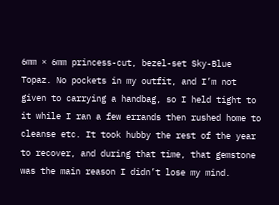6mm × 6mm princess-cut, bezel-set Sky-Blue Topaz. No pockets in my outfit, and I’m not given to carrying a handbag, so I held tight to it while I ran a few errands then rushed home to cleanse etc. It took hubby the rest of the year to recover, and during that time, that gemstone was the main reason I didn’t lose my mind.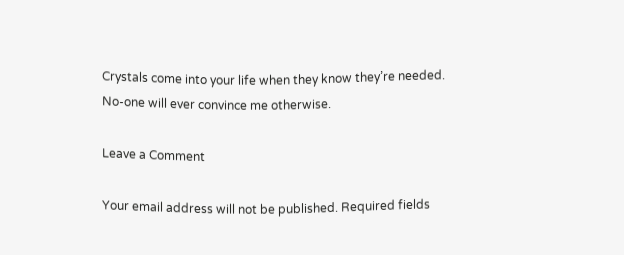Crystals come into your life when they know they’re needed. No-one will ever convince me otherwise.

Leave a Comment

Your email address will not be published. Required fields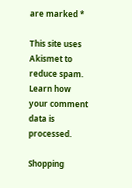are marked *

This site uses Akismet to reduce spam. Learn how your comment data is processed.

Shopping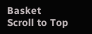Basket
Scroll to Top